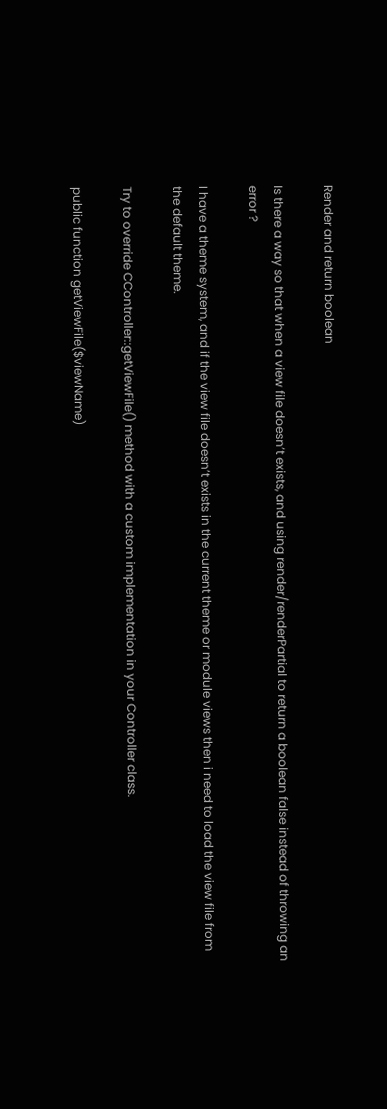Render and return boolean

Is there a way so that when a view file doesn’t exists, and using render/renderPartial to return a boolean false instead of throwing an error ?

I have a theme system, and if the view file doesn’t exists in the current theme or module views then i need to load the view file from the default theme.

Try to override CController::getViewFile() method with a custom implementation in your Controller class.

public function getViewFile($viewName)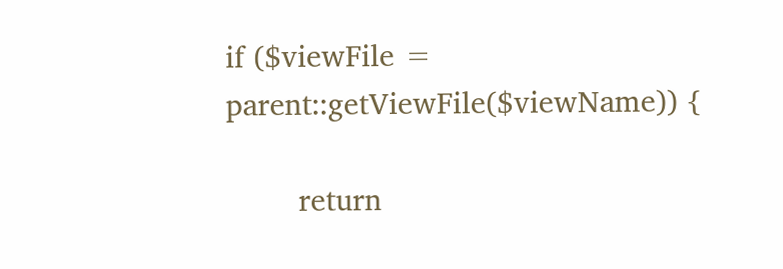if ($viewFile = parent::getViewFile($viewName)) {

        return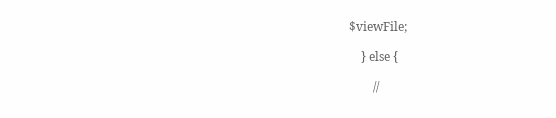$viewFile;

    } else {

        //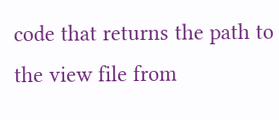code that returns the path to the view file from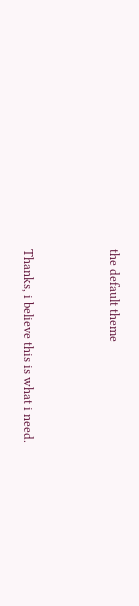the default theme



Thanks, i believe this is what i need.